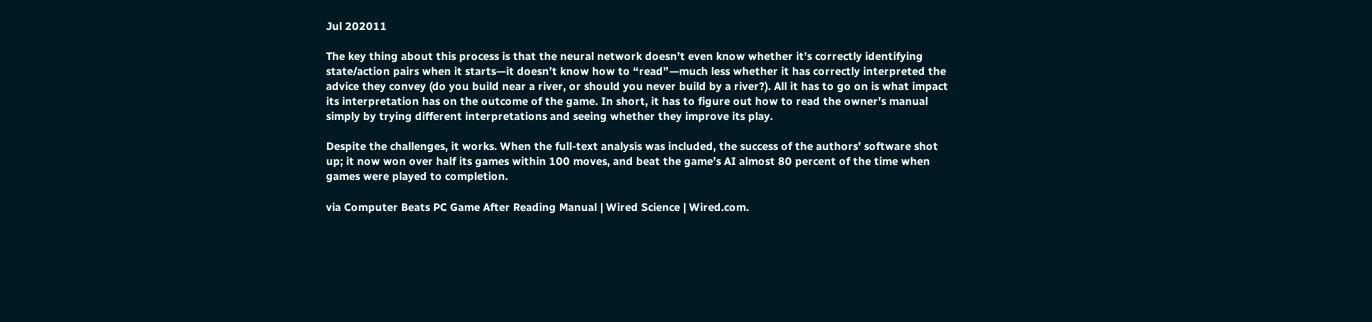Jul 202011

The key thing about this process is that the neural network doesn’t even know whether it’s correctly identifying state/action pairs when it starts—it doesn’t know how to “read”—much less whether it has correctly interpreted the advice they convey (do you build near a river, or should you never build by a river?). All it has to go on is what impact its interpretation has on the outcome of the game. In short, it has to figure out how to read the owner’s manual simply by trying different interpretations and seeing whether they improve its play.

Despite the challenges, it works. When the full-text analysis was included, the success of the authors’ software shot up; it now won over half its games within 100 moves, and beat the game’s AI almost 80 percent of the time when games were played to completion.

via Computer Beats PC Game After Reading Manual | Wired Science | Wired.com.